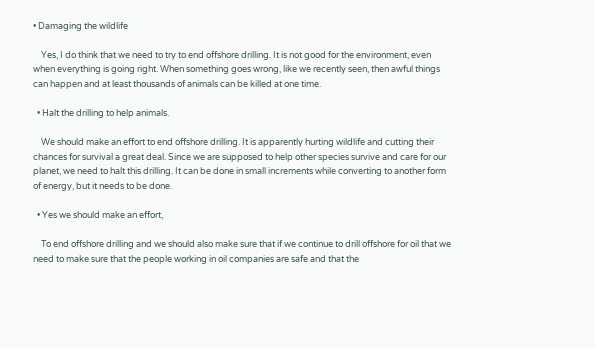• Damaging the wildlife

    Yes, I do think that we need to try to end offshore drilling. It is not good for the environment, even when everything is going right. When something goes wrong, like we recently seen, then awful things can happen and at least thousands of animals can be killed at one time.

  • Halt the drilling to help animals.

    We should make an effort to end offshore drilling. It is apparently hurting wildlife and cutting their chances for survival a great deal. Since we are supposed to help other species survive and care for our planet, we need to halt this drilling. It can be done in small increments while converting to another form of energy, but it needs to be done.

  • Yes we should make an effort,

    To end offshore drilling and we should also make sure that if we continue to drill offshore for oil that we need to make sure that the people working in oil companies are safe and that the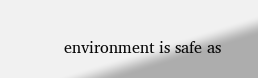environment is safe as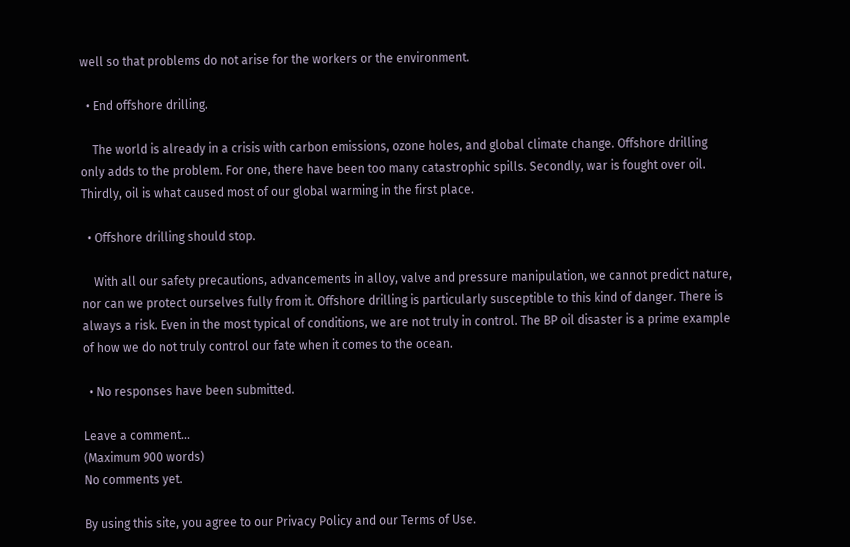well so that problems do not arise for the workers or the environment.

  • End offshore drilling.

    The world is already in a crisis with carbon emissions, ozone holes, and global climate change. Offshore drilling only adds to the problem. For one, there have been too many catastrophic spills. Secondly, war is fought over oil. Thirdly, oil is what caused most of our global warming in the first place.

  • Offshore drilling should stop.

    With all our safety precautions, advancements in alloy, valve and pressure manipulation, we cannot predict nature, nor can we protect ourselves fully from it. Offshore drilling is particularly susceptible to this kind of danger. There is always a risk. Even in the most typical of conditions, we are not truly in control. The BP oil disaster is a prime example of how we do not truly control our fate when it comes to the ocean.

  • No responses have been submitted.

Leave a comment...
(Maximum 900 words)
No comments yet.

By using this site, you agree to our Privacy Policy and our Terms of Use.